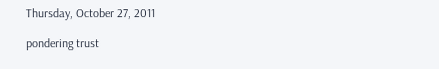Thursday, October 27, 2011

pondering trust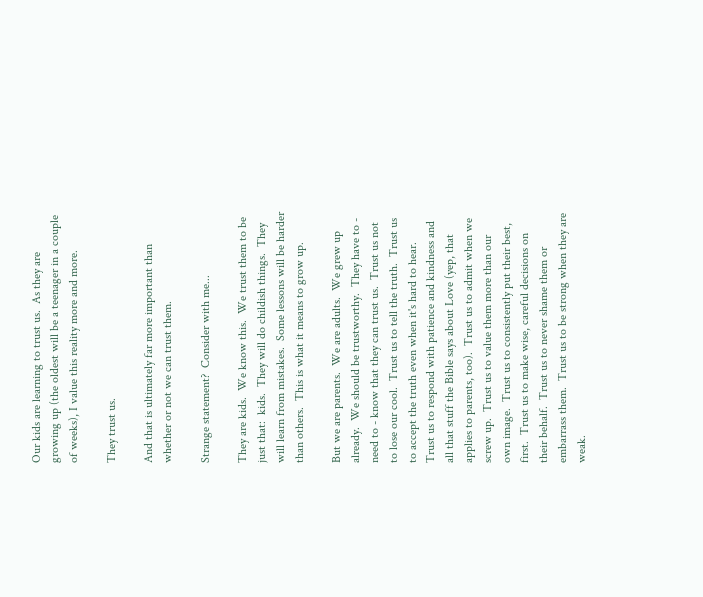Our kids are learning to trust us.  As they are growing up (the oldest will be a teenager in a couple of weeks), I value this reality more and more.

They trust us.

And that is ultimately far more important than whether or not we can trust them.

Strange statement?  Consider with me...

They are kids.  We know this.  We trust them to be just that:  kids.  They will do childish things.  They will learn from mistakes.  Some lessons will be harder than others.  This is what it means to grow up.

But we are parents.  We are adults.  We grew up already.  We should be trustworthy.  They have to - need to - know that they can trust us.  Trust us not to lose our cool.  Trust us to tell the truth.  Trust us to accept the truth even when it's hard to hear.  Trust us to respond with patience and kindness and all that stuff the Bible says about Love (yep, that applies to parents, too).  Trust us to admit when we screw up.  Trust us to value them more than our own image.  Trust us to consistently put their best, first.  Trust us to make wise, careful decisions on their behalf.  Trust us to never shame them or embarrass them.  Trust us to be strong when they are weak.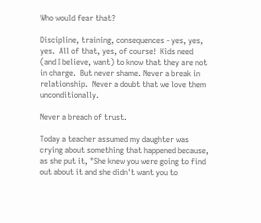Who would fear that?

Discipline, training, consequences - yes, yes, yes.  All of that, yes, of course!  Kids need (and I believe, want) to know that they are not in charge.  But never shame. Never a break in relationship.  Never a doubt that we love them unconditionally.

Never a breach of trust.

Today a teacher assumed my daughter was crying about something that happened because, as she put it, "She knew you were going to find out about it and she didn't want you to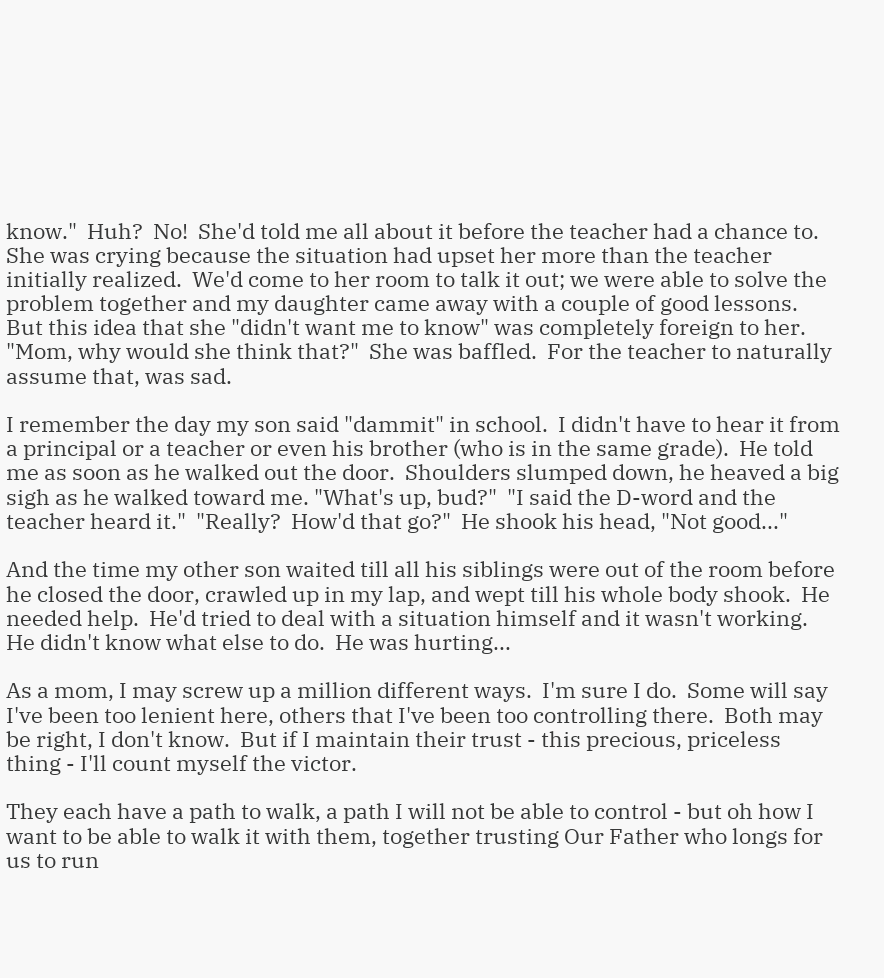know."  Huh?  No!  She'd told me all about it before the teacher had a chance to.  She was crying because the situation had upset her more than the teacher initially realized.  We'd come to her room to talk it out; we were able to solve the problem together and my daughter came away with a couple of good lessons.  But this idea that she "didn't want me to know" was completely foreign to her.  "Mom, why would she think that?"  She was baffled.  For the teacher to naturally assume that, was sad.

I remember the day my son said "dammit" in school.  I didn't have to hear it from a principal or a teacher or even his brother (who is in the same grade).  He told me as soon as he walked out the door.  Shoulders slumped down, he heaved a big sigh as he walked toward me. "What's up, bud?"  "I said the D-word and the teacher heard it."  "Really?  How'd that go?"  He shook his head, "Not good..."

And the time my other son waited till all his siblings were out of the room before he closed the door, crawled up in my lap, and wept till his whole body shook.  He needed help.  He'd tried to deal with a situation himself and it wasn't working.  He didn't know what else to do.  He was hurting...

As a mom, I may screw up a million different ways.  I'm sure I do.  Some will say I've been too lenient here, others that I've been too controlling there.  Both may be right, I don't know.  But if I maintain their trust - this precious, priceless thing - I'll count myself the victor.

They each have a path to walk, a path I will not be able to control - but oh how I want to be able to walk it with them, together trusting Our Father who longs for us to run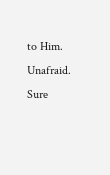to Him.  Unafraid.  Sure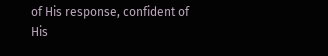of His response, confident of His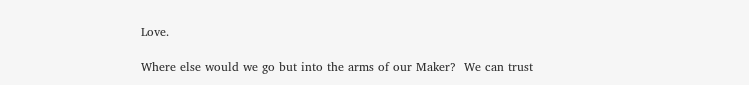Love.

Where else would we go but into the arms of our Maker?  We can trust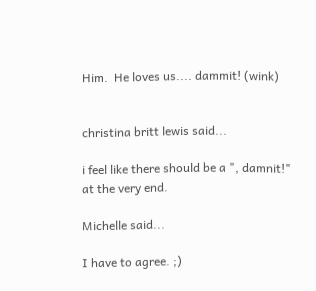Him.  He loves us.... dammit! (wink)


christina britt lewis said...

i feel like there should be a ", damnit!" at the very end.

Michelle said...

I have to agree. ;)